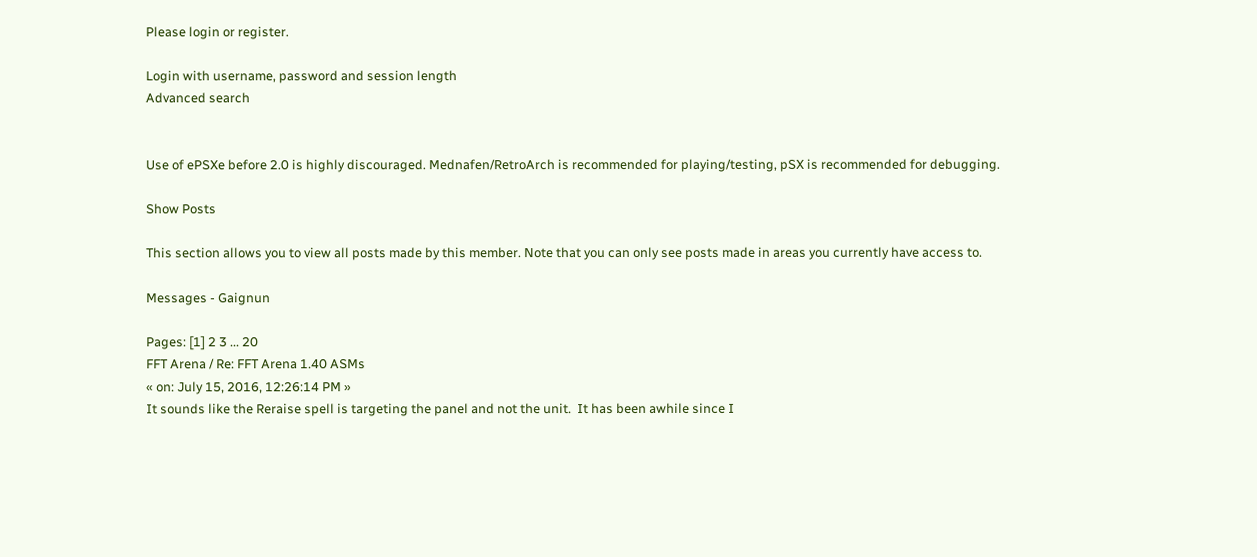Please login or register.

Login with username, password and session length
Advanced search


Use of ePSXe before 2.0 is highly discouraged. Mednafen/RetroArch is recommended for playing/testing, pSX is recommended for debugging.

Show Posts

This section allows you to view all posts made by this member. Note that you can only see posts made in areas you currently have access to.

Messages - Gaignun

Pages: [1] 2 3 ... 20
FFT Arena / Re: FFT Arena 1.40 ASMs
« on: July 15, 2016, 12:26:14 PM »
It sounds like the Reraise spell is targeting the panel and not the unit.  It has been awhile since I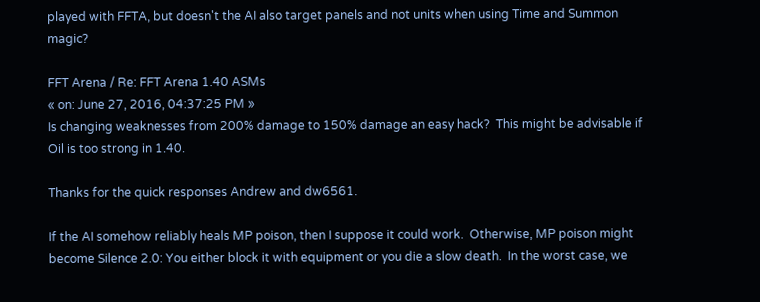played with FFTA, but doesn't the AI also target panels and not units when using Time and Summon magic?

FFT Arena / Re: FFT Arena 1.40 ASMs
« on: June 27, 2016, 04:37:25 PM »
Is changing weaknesses from 200% damage to 150% damage an easy hack?  This might be advisable if Oil is too strong in 1.40.

Thanks for the quick responses Andrew and dw6561.

If the AI somehow reliably heals MP poison, then I suppose it could work.  Otherwise, MP poison might become Silence 2.0: You either block it with equipment or you die a slow death.  In the worst case, we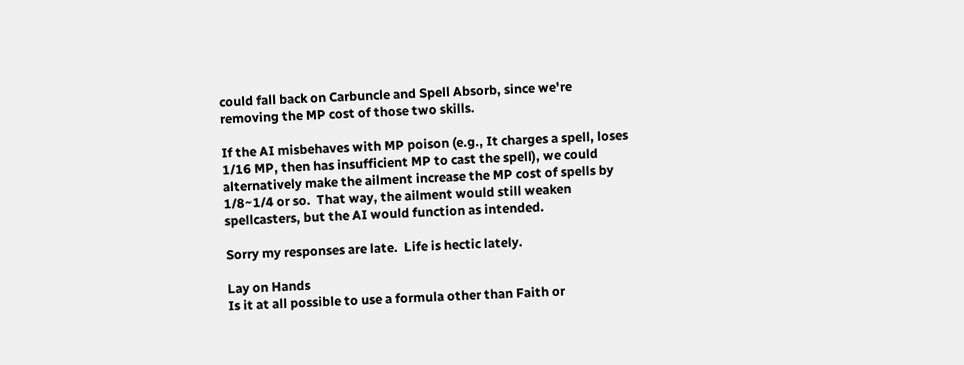could fall back on Carbuncle and Spell Absorb, since we're removing the MP cost of those two skills.

If the AI misbehaves with MP poison (e.g., It charges a spell, loses 1/16 MP, then has insufficient MP to cast the spell), we could alternatively make the ailment increase the MP cost of spells by 1/8~1/4 or so.  That way, the ailment would still weaken spellcasters, but the AI would function as intended.

Sorry my responses are late.  Life is hectic lately.

Lay on Hands
Is it at all possible to use a formula other than Faith or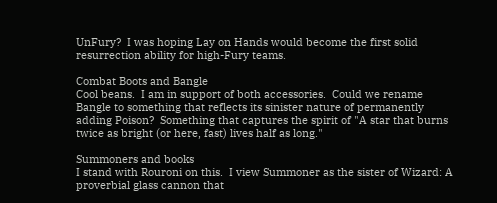UnFury?  I was hoping Lay on Hands would become the first solid resurrection ability for high-Fury teams.

Combat Boots and Bangle
Cool beans.  I am in support of both accessories.  Could we rename Bangle to something that reflects its sinister nature of permanently adding Poison?  Something that captures the spirit of "A star that burns twice as bright (or here, fast) lives half as long."

Summoners and books
I stand with Rouroni on this.  I view Summoner as the sister of Wizard: A proverbial glass cannon that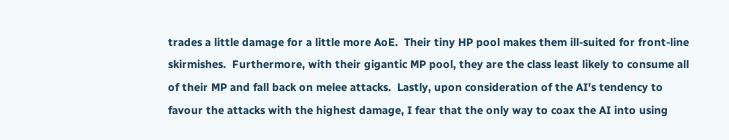trades a little damage for a little more AoE.  Their tiny HP pool makes them ill-suited for front-line skirmishes.  Furthermore, with their gigantic MP pool, they are the class least likely to consume all of their MP and fall back on melee attacks.  Lastly, upon consideration of the AI's tendency to favour the attacks with the highest damage, I fear that the only way to coax the AI into using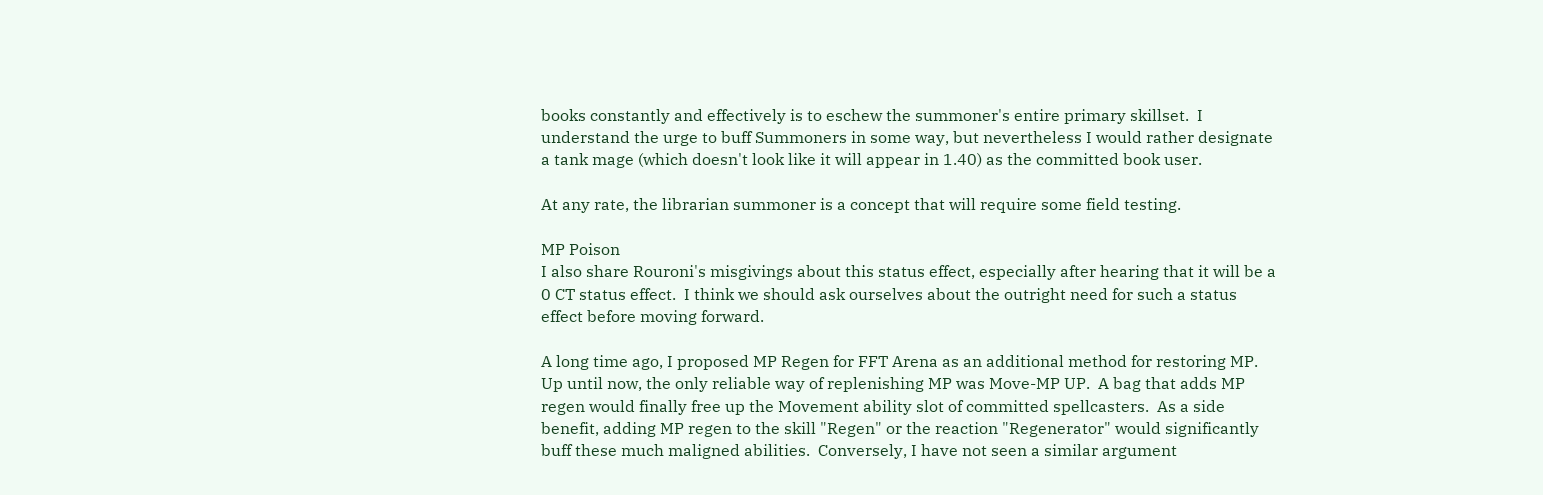books constantly and effectively is to eschew the summoner's entire primary skillset.  I understand the urge to buff Summoners in some way, but nevertheless I would rather designate a tank mage (which doesn't look like it will appear in 1.40) as the committed book user.

At any rate, the librarian summoner is a concept that will require some field testing.

MP Poison
I also share Rouroni's misgivings about this status effect, especially after hearing that it will be a 0 CT status effect.  I think we should ask ourselves about the outright need for such a status effect before moving forward.

A long time ago, I proposed MP Regen for FFT Arena as an additional method for restoring MP.  Up until now, the only reliable way of replenishing MP was Move-MP UP.  A bag that adds MP regen would finally free up the Movement ability slot of committed spellcasters.  As a side benefit, adding MP regen to the skill "Regen" or the reaction "Regenerator" would significantly buff these much maligned abilities.  Conversely, I have not seen a similar argument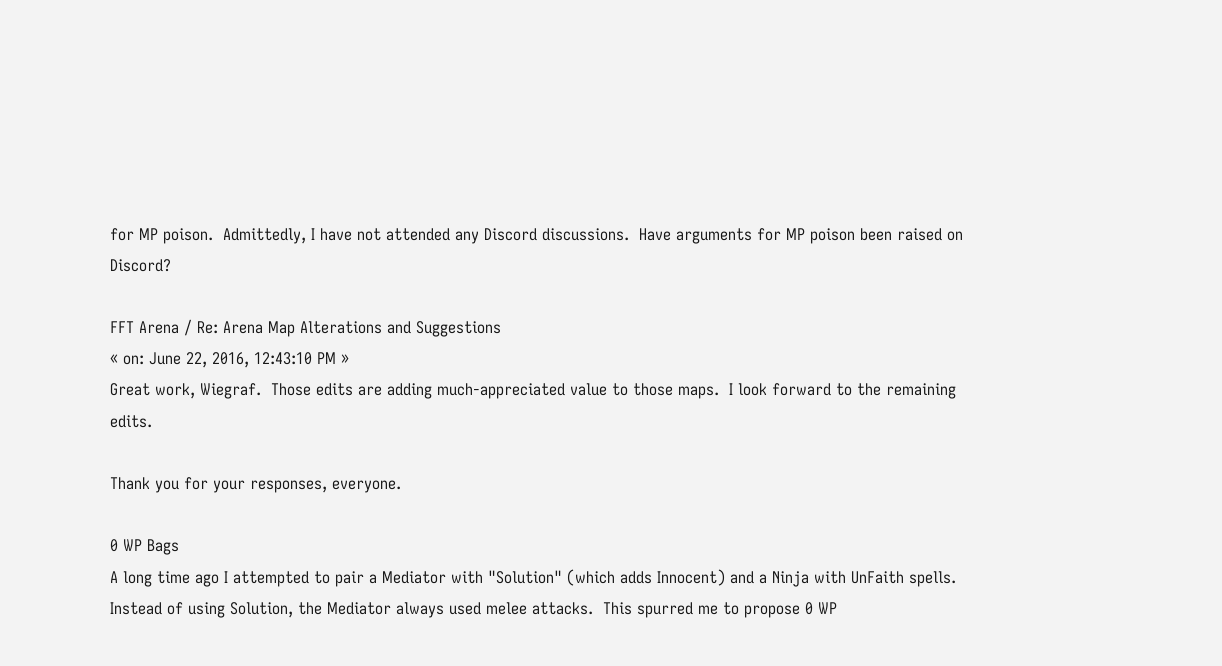for MP poison.  Admittedly, I have not attended any Discord discussions.  Have arguments for MP poison been raised on Discord?

FFT Arena / Re: Arena Map Alterations and Suggestions
« on: June 22, 2016, 12:43:10 PM »
Great work, Wiegraf.  Those edits are adding much-appreciated value to those maps.  I look forward to the remaining edits.

Thank you for your responses, everyone.

0 WP Bags
A long time ago I attempted to pair a Mediator with "Solution" (which adds Innocent) and a Ninja with UnFaith spells.  Instead of using Solution, the Mediator always used melee attacks.  This spurred me to propose 0 WP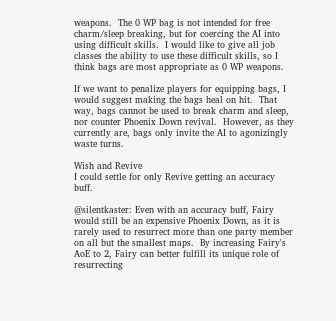weapons.  The 0 WP bag is not intended for free charm/sleep breaking, but for coercing the AI into using difficult skills.  I would like to give all job classes the ability to use these difficult skills, so I think bags are most appropriate as 0 WP weapons.

If we want to penalize players for equipping bags, I would suggest making the bags heal on hit.  That way, bags cannot be used to break charm and sleep, nor counter Phoenix Down revival.  However, as they currently are, bags only invite the AI to agonizingly waste turns.

Wish and Revive
I could settle for only Revive getting an accuracy buff.

@silentkaster: Even with an accuracy buff, Fairy would still be an expensive Phoenix Down, as it is rarely used to resurrect more than one party member on all but the smallest maps.  By increasing Fairy's AoE to 2, Fairy can better fulfill its unique role of resurrecting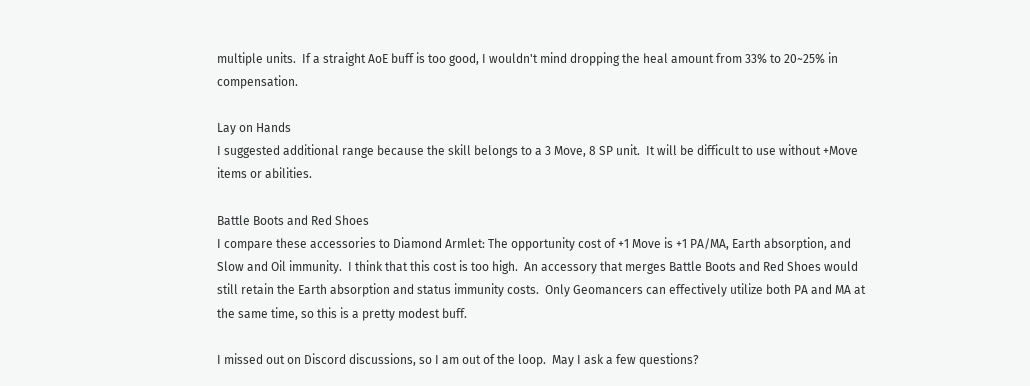multiple units.  If a straight AoE buff is too good, I wouldn't mind dropping the heal amount from 33% to 20~25% in compensation.

Lay on Hands
I suggested additional range because the skill belongs to a 3 Move, 8 SP unit.  It will be difficult to use without +Move items or abilities.

Battle Boots and Red Shoes
I compare these accessories to Diamond Armlet: The opportunity cost of +1 Move is +1 PA/MA, Earth absorption, and Slow and Oil immunity.  I think that this cost is too high.  An accessory that merges Battle Boots and Red Shoes would still retain the Earth absorption and status immunity costs.  Only Geomancers can effectively utilize both PA and MA at the same time, so this is a pretty modest buff.

I missed out on Discord discussions, so I am out of the loop.  May I ask a few questions?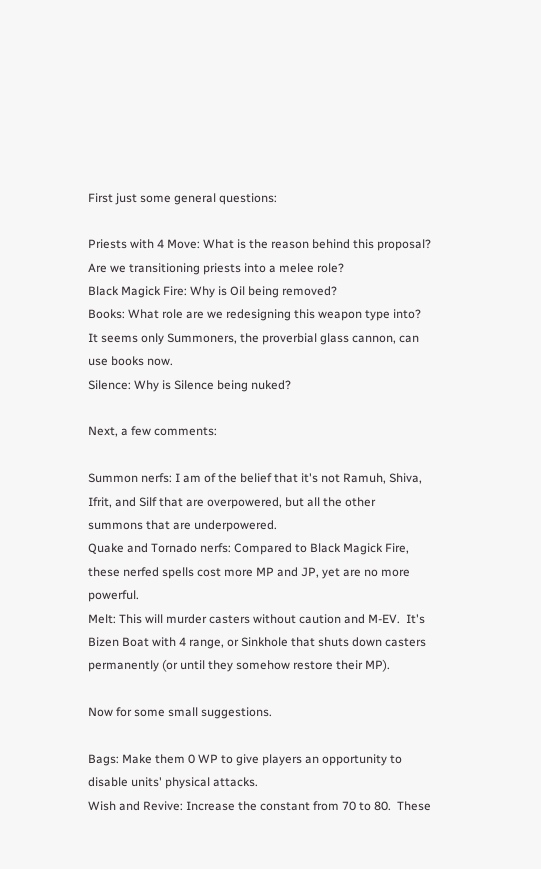First just some general questions:

Priests with 4 Move: What is the reason behind this proposal?  Are we transitioning priests into a melee role?
Black Magick Fire: Why is Oil being removed?
Books: What role are we redesigning this weapon type into?  It seems only Summoners, the proverbial glass cannon, can use books now.
Silence: Why is Silence being nuked?

Next, a few comments:

Summon nerfs: I am of the belief that it's not Ramuh, Shiva, Ifrit, and Silf that are overpowered, but all the other summons that are underpowered.
Quake and Tornado nerfs: Compared to Black Magick Fire, these nerfed spells cost more MP and JP, yet are no more powerful.
Melt: This will murder casters without caution and M-EV.  It's Bizen Boat with 4 range, or Sinkhole that shuts down casters permanently (or until they somehow restore their MP).

Now for some small suggestions.

Bags: Make them 0 WP to give players an opportunity to disable units' physical attacks.
Wish and Revive: Increase the constant from 70 to 80.  These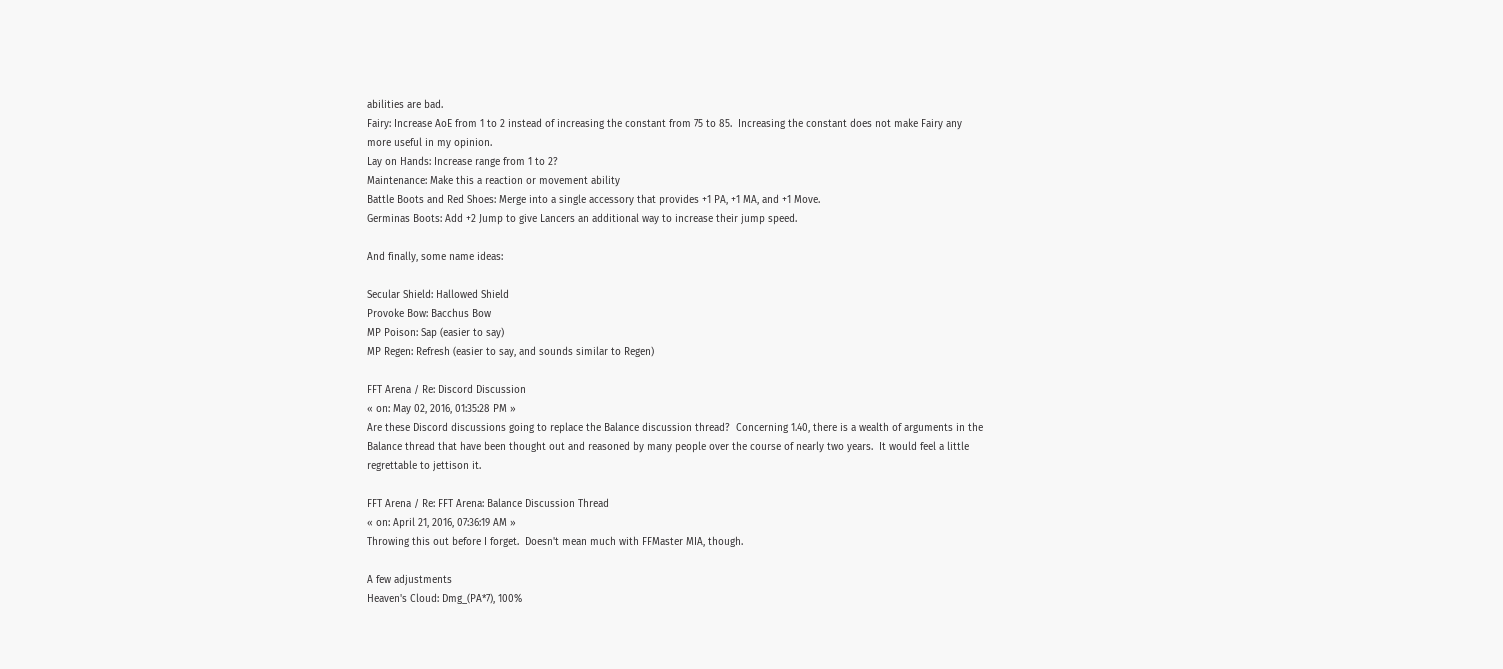abilities are bad.
Fairy: Increase AoE from 1 to 2 instead of increasing the constant from 75 to 85.  Increasing the constant does not make Fairy any more useful in my opinion.
Lay on Hands: Increase range from 1 to 2?
Maintenance: Make this a reaction or movement ability
Battle Boots and Red Shoes: Merge into a single accessory that provides +1 PA, +1 MA, and +1 Move.
Germinas Boots: Add +2 Jump to give Lancers an additional way to increase their jump speed.

And finally, some name ideas:

Secular Shield: Hallowed Shield
Provoke Bow: Bacchus Bow
MP Poison: Sap (easier to say)
MP Regen: Refresh (easier to say, and sounds similar to Regen)

FFT Arena / Re: Discord Discussion
« on: May 02, 2016, 01:35:28 PM »
Are these Discord discussions going to replace the Balance discussion thread?  Concerning 1.40, there is a wealth of arguments in the Balance thread that have been thought out and reasoned by many people over the course of nearly two years.  It would feel a little regrettable to jettison it.

FFT Arena / Re: FFT Arena: Balance Discussion Thread
« on: April 21, 2016, 07:36:19 AM »
Throwing this out before I forget.  Doesn't mean much with FFMaster MIA, though.

A few adjustments
Heaven's Cloud: Dmg_(PA*7), 100%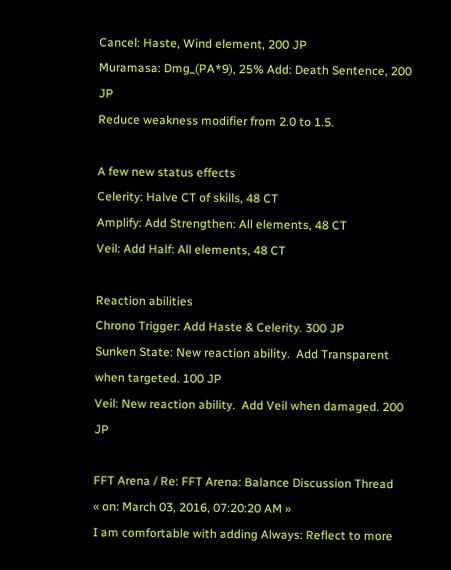Cancel: Haste, Wind element, 200 JP
Muramasa: Dmg_(PA*9), 25% Add: Death Sentence, 200 JP
Reduce weakness modifier from 2.0 to 1.5.

A few new status effects
Celerity: Halve CT of skills, 48 CT
Amplify: Add Strengthen: All elements, 48 CT
Veil: Add Half: All elements, 48 CT

Reaction abilities
Chrono Trigger: Add Haste & Celerity. 300 JP
Sunken State: New reaction ability.  Add Transparent when targeted. 100 JP
Veil: New reaction ability.  Add Veil when damaged. 200 JP

FFT Arena / Re: FFT Arena: Balance Discussion Thread
« on: March 03, 2016, 07:20:20 AM »
I am comfortable with adding Always: Reflect to more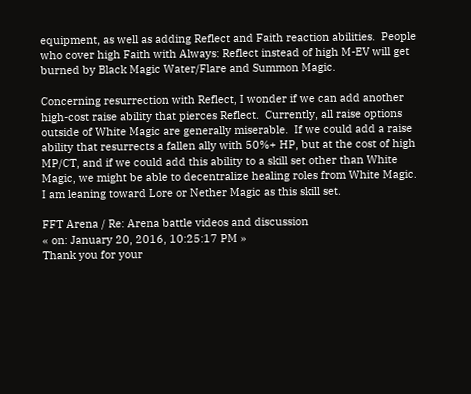equipment, as well as adding Reflect and Faith reaction abilities.  People who cover high Faith with Always: Reflect instead of high M-EV will get burned by Black Magic Water/Flare and Summon Magic.

Concerning resurrection with Reflect, I wonder if we can add another high-cost raise ability that pierces Reflect.  Currently, all raise options outside of White Magic are generally miserable.  If we could add a raise ability that resurrects a fallen ally with 50%+ HP, but at the cost of high MP/CT, and if we could add this ability to a skill set other than White Magic, we might be able to decentralize healing roles from White Magic.  I am leaning toward Lore or Nether Magic as this skill set.

FFT Arena / Re: Arena battle videos and discussion
« on: January 20, 2016, 10:25:17 PM »
Thank you for your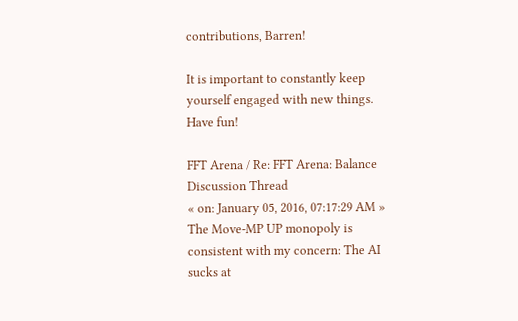contributions, Barren!

It is important to constantly keep yourself engaged with new things.  Have fun!

FFT Arena / Re: FFT Arena: Balance Discussion Thread
« on: January 05, 2016, 07:17:29 AM »
The Move-MP UP monopoly is consistent with my concern: The AI sucks at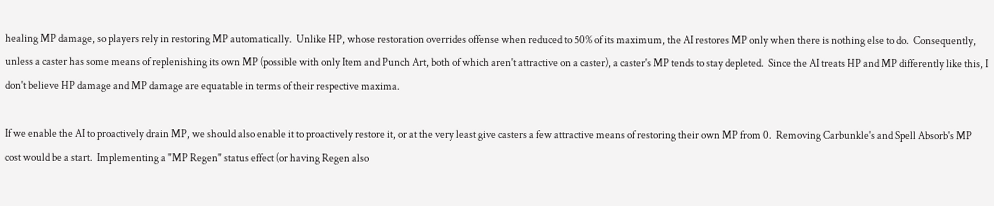healing MP damage, so players rely in restoring MP automatically.  Unlike HP, whose restoration overrides offense when reduced to 50% of its maximum, the AI restores MP only when there is nothing else to do.  Consequently, unless a caster has some means of replenishing its own MP (possible with only Item and Punch Art, both of which aren't attractive on a caster), a caster's MP tends to stay depleted.  Since the AI treats HP and MP differently like this, I don't believe HP damage and MP damage are equatable in terms of their respective maxima.

If we enable the AI to proactively drain MP, we should also enable it to proactively restore it, or at the very least give casters a few attractive means of restoring their own MP from 0.  Removing Carbunkle's and Spell Absorb's MP cost would be a start.  Implementing a "MP Regen" status effect (or having Regen also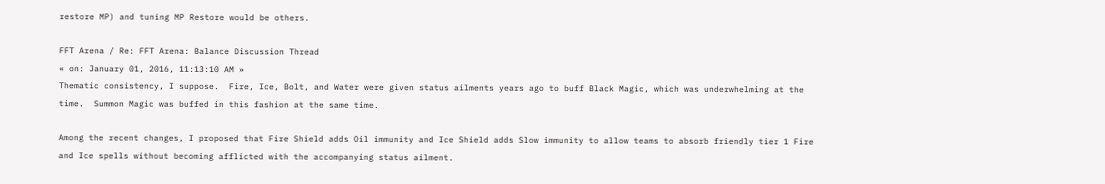restore MP) and tuning MP Restore would be others.

FFT Arena / Re: FFT Arena: Balance Discussion Thread
« on: January 01, 2016, 11:13:10 AM »
Thematic consistency, I suppose.  Fire, Ice, Bolt, and Water were given status ailments years ago to buff Black Magic, which was underwhelming at the time.  Summon Magic was buffed in this fashion at the same time.

Among the recent changes, I proposed that Fire Shield adds Oil immunity and Ice Shield adds Slow immunity to allow teams to absorb friendly tier 1 Fire and Ice spells without becoming afflicted with the accompanying status ailment.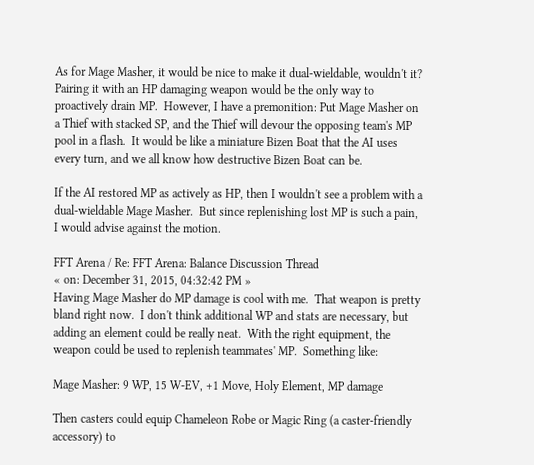As for Mage Masher, it would be nice to make it dual-wieldable, wouldn't it?  Pairing it with an HP damaging weapon would be the only way to proactively drain MP.  However, I have a premonition: Put Mage Masher on a Thief with stacked SP, and the Thief will devour the opposing team's MP pool in a flash.  It would be like a miniature Bizen Boat that the AI uses every turn, and we all know how destructive Bizen Boat can be.

If the AI restored MP as actively as HP, then I wouldn't see a problem with a dual-wieldable Mage Masher.  But since replenishing lost MP is such a pain, I would advise against the motion.

FFT Arena / Re: FFT Arena: Balance Discussion Thread
« on: December 31, 2015, 04:32:42 PM »
Having Mage Masher do MP damage is cool with me.  That weapon is pretty bland right now.  I don't think additional WP and stats are necessary, but adding an element could be really neat.  With the right equipment, the weapon could be used to replenish teammates' MP.  Something like:

Mage Masher: 9 WP, 15 W-EV, +1 Move, Holy Element, MP damage

Then casters could equip Chameleon Robe or Magic Ring (a caster-friendly accessory) to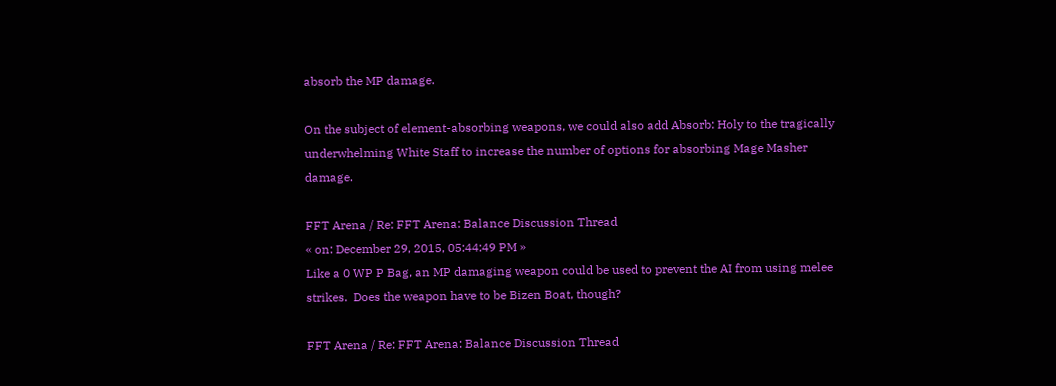absorb the MP damage.

On the subject of element-absorbing weapons, we could also add Absorb: Holy to the tragically underwhelming White Staff to increase the number of options for absorbing Mage Masher damage.

FFT Arena / Re: FFT Arena: Balance Discussion Thread
« on: December 29, 2015, 05:44:49 PM »
Like a 0 WP P Bag, an MP damaging weapon could be used to prevent the AI from using melee strikes.  Does the weapon have to be Bizen Boat, though?

FFT Arena / Re: FFT Arena: Balance Discussion Thread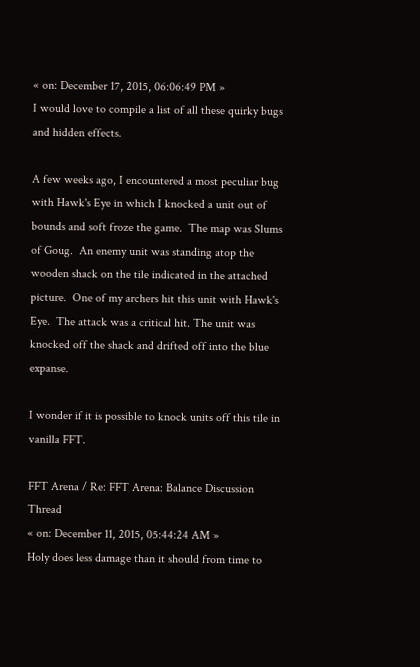« on: December 17, 2015, 06:06:49 PM »
I would love to compile a list of all these quirky bugs and hidden effects.

A few weeks ago, I encountered a most peculiar bug with Hawk's Eye in which I knocked a unit out of bounds and soft froze the game.  The map was Slums of Goug.  An enemy unit was standing atop the wooden shack on the tile indicated in the attached picture.  One of my archers hit this unit with Hawk's Eye.  The attack was a critical hit. The unit was knocked off the shack and drifted off into the blue expanse.

I wonder if it is possible to knock units off this tile in vanilla FFT.

FFT Arena / Re: FFT Arena: Balance Discussion Thread
« on: December 11, 2015, 05:44:24 AM »
Holy does less damage than it should from time to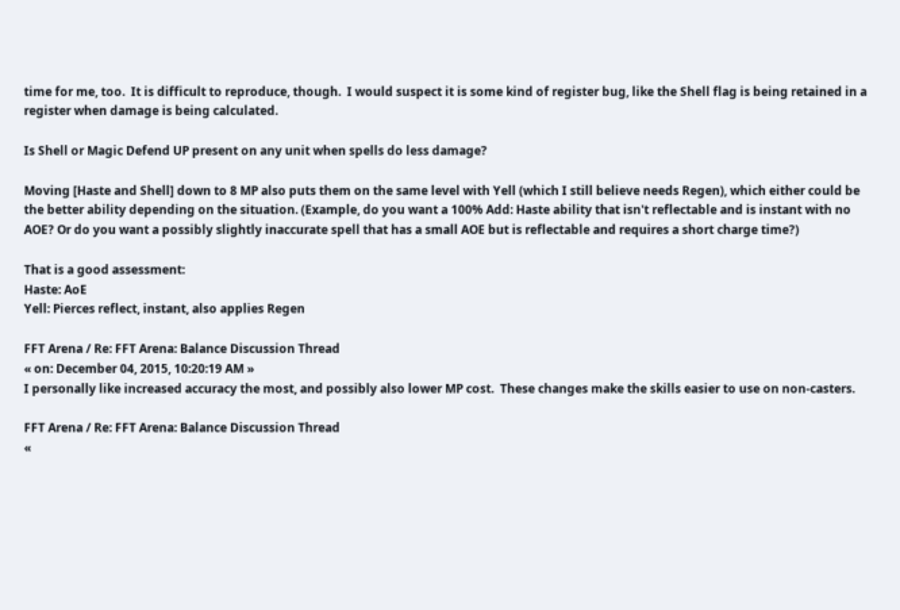time for me, too.  It is difficult to reproduce, though.  I would suspect it is some kind of register bug, like the Shell flag is being retained in a register when damage is being calculated.

Is Shell or Magic Defend UP present on any unit when spells do less damage?

Moving [Haste and Shell] down to 8 MP also puts them on the same level with Yell (which I still believe needs Regen), which either could be the better ability depending on the situation. (Example, do you want a 100% Add: Haste ability that isn't reflectable and is instant with no AOE? Or do you want a possibly slightly inaccurate spell that has a small AOE but is reflectable and requires a short charge time?)

That is a good assessment:
Haste: AoE
Yell: Pierces reflect, instant, also applies Regen

FFT Arena / Re: FFT Arena: Balance Discussion Thread
« on: December 04, 2015, 10:20:19 AM »
I personally like increased accuracy the most, and possibly also lower MP cost.  These changes make the skills easier to use on non-casters.

FFT Arena / Re: FFT Arena: Balance Discussion Thread
«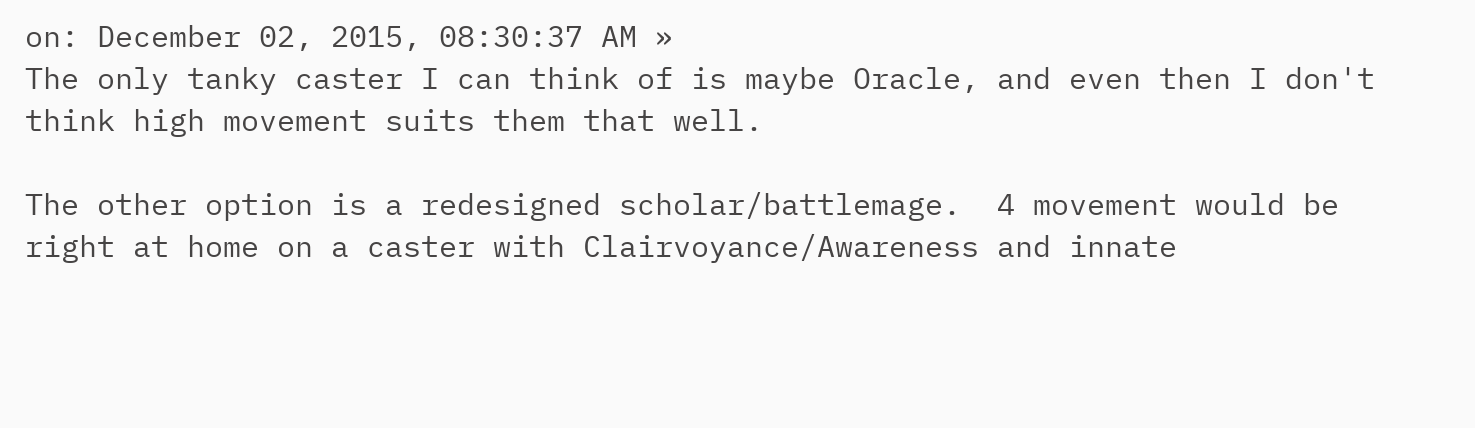on: December 02, 2015, 08:30:37 AM »
The only tanky caster I can think of is maybe Oracle, and even then I don't think high movement suits them that well.

The other option is a redesigned scholar/battlemage.  4 movement would be right at home on a caster with Clairvoyance/Awareness and innate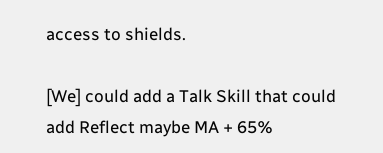access to shields.

[We] could add a Talk Skill that could add Reflect maybe MA + 65%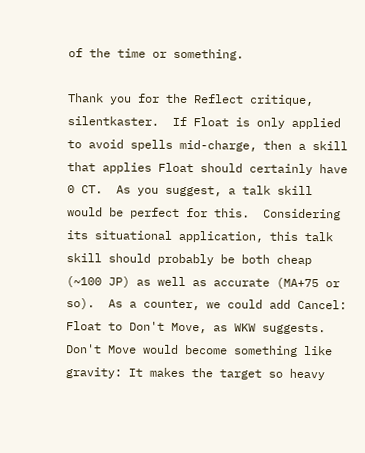of the time or something.

Thank you for the Reflect critique, silentkaster.  If Float is only applied to avoid spells mid-charge, then a skill that applies Float should certainly have 0 CT.  As you suggest, a talk skill would be perfect for this.  Considering its situational application, this talk skill should probably be both cheap (~100 JP) as well as accurate (MA+75 or so).  As a counter, we could add Cancel: Float to Don't Move, as WKW suggests.  Don't Move would become something like gravity: It makes the target so heavy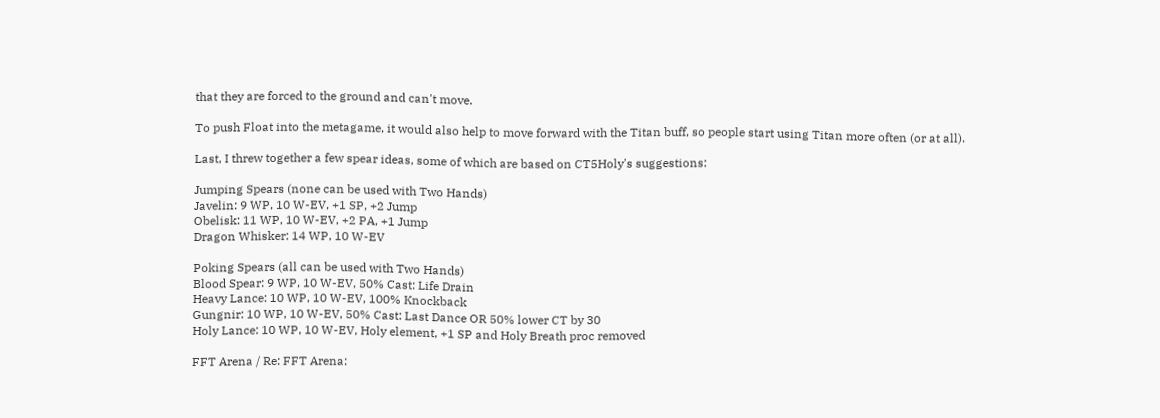that they are forced to the ground and can't move.

To push Float into the metagame, it would also help to move forward with the Titan buff, so people start using Titan more often (or at all).

Last, I threw together a few spear ideas, some of which are based on CT5Holy's suggestions:

Jumping Spears (none can be used with Two Hands)
Javelin: 9 WP, 10 W-EV, +1 SP, +2 Jump
Obelisk: 11 WP, 10 W-EV, +2 PA, +1 Jump
Dragon Whisker: 14 WP, 10 W-EV

Poking Spears (all can be used with Two Hands)
Blood Spear: 9 WP, 10 W-EV, 50% Cast: Life Drain
Heavy Lance: 10 WP, 10 W-EV, 100% Knockback
Gungnir: 10 WP, 10 W-EV, 50% Cast: Last Dance OR 50% lower CT by 30
Holy Lance: 10 WP, 10 W-EV, Holy element, +1 SP and Holy Breath proc removed

FFT Arena / Re: FFT Arena: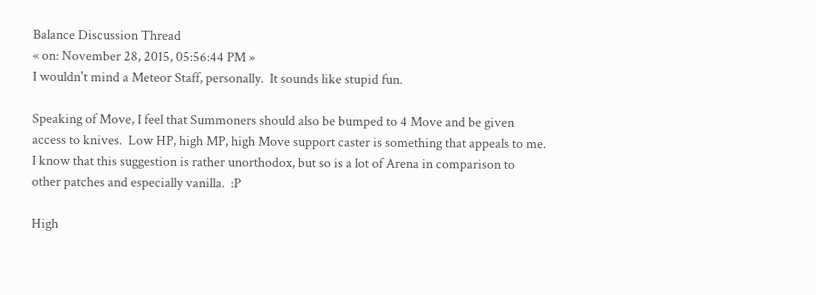Balance Discussion Thread
« on: November 28, 2015, 05:56:44 PM »
I wouldn't mind a Meteor Staff, personally.  It sounds like stupid fun.

Speaking of Move, I feel that Summoners should also be bumped to 4 Move and be given access to knives.  Low HP, high MP, high Move support caster is something that appeals to me.  I know that this suggestion is rather unorthodox, but so is a lot of Arena in comparison to other patches and especially vanilla.  :P

High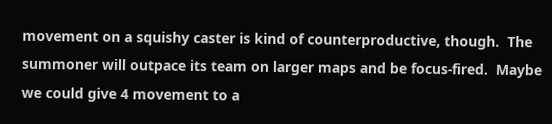movement on a squishy caster is kind of counterproductive, though.  The summoner will outpace its team on larger maps and be focus-fired.  Maybe we could give 4 movement to a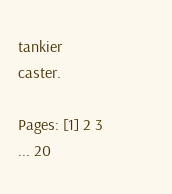tankier caster.

Pages: [1] 2 3 ... 20